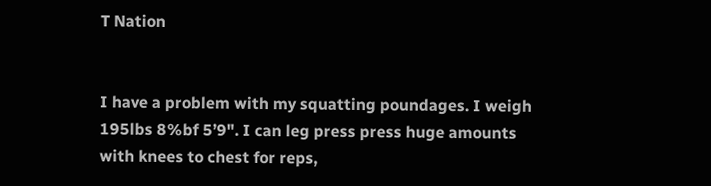T Nation


I have a problem with my squatting poundages. I weigh 195lbs 8%bf 5’9". I can leg press press huge amounts with knees to chest for reps,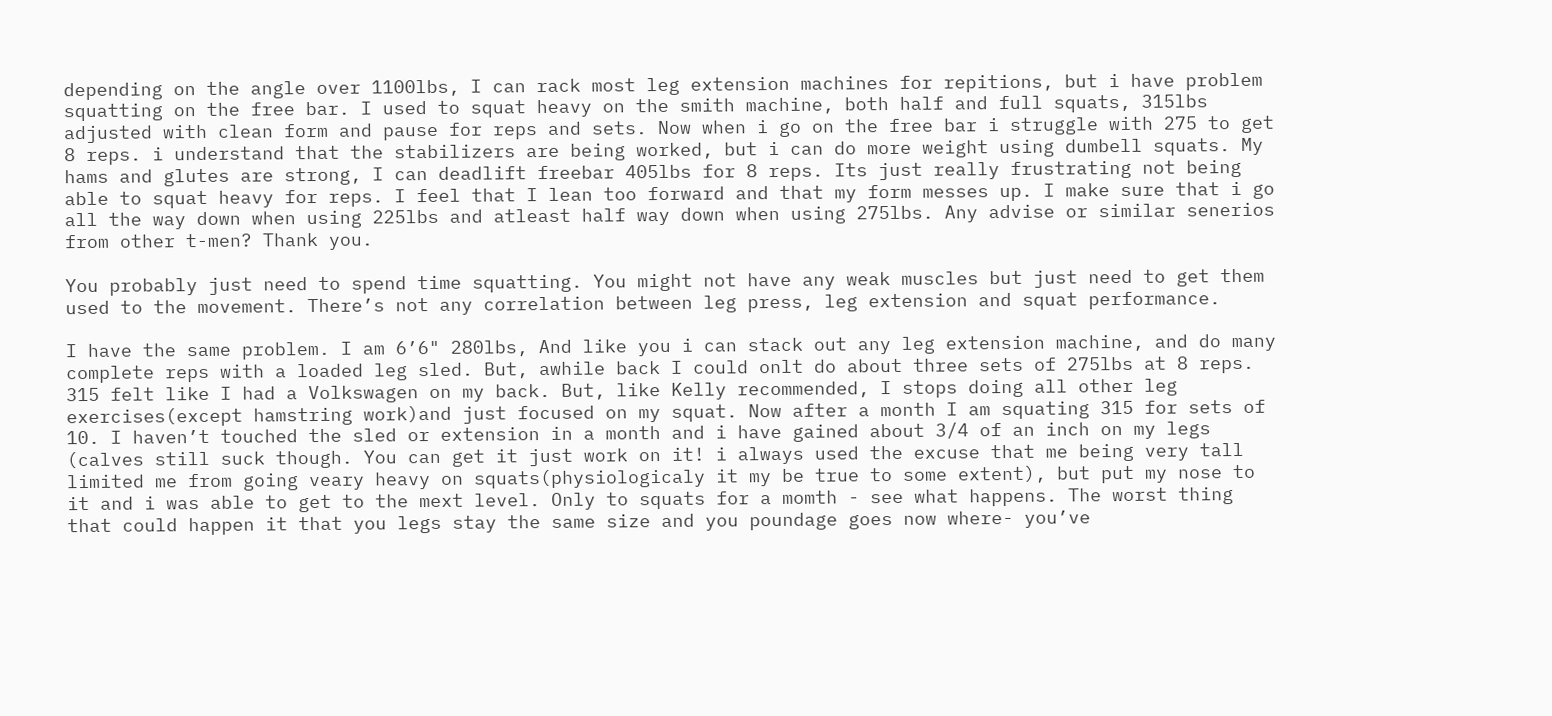depending on the angle over 1100lbs, I can rack most leg extension machines for repitions, but i have problem squatting on the free bar. I used to squat heavy on the smith machine, both half and full squats, 315lbs adjusted with clean form and pause for reps and sets. Now when i go on the free bar i struggle with 275 to get 8 reps. i understand that the stabilizers are being worked, but i can do more weight using dumbell squats. My hams and glutes are strong, I can deadlift freebar 405lbs for 8 reps. Its just really frustrating not being able to squat heavy for reps. I feel that I lean too forward and that my form messes up. I make sure that i go all the way down when using 225lbs and atleast half way down when using 275lbs. Any advise or similar senerios from other t-men? Thank you.

You probably just need to spend time squatting. You might not have any weak muscles but just need to get them used to the movement. There’s not any correlation between leg press, leg extension and squat performance.

I have the same problem. I am 6’6" 280lbs, And like you i can stack out any leg extension machine, and do many complete reps with a loaded leg sled. But, awhile back I could onlt do about three sets of 275lbs at 8 reps. 315 felt like I had a Volkswagen on my back. But, like Kelly recommended, I stops doing all other leg exercises(except hamstring work)and just focused on my squat. Now after a month I am squating 315 for sets of 10. I haven’t touched the sled or extension in a month and i have gained about 3/4 of an inch on my legs (calves still suck though. You can get it just work on it! i always used the excuse that me being very tall limited me from going veary heavy on squats(physiologicaly it my be true to some extent), but put my nose to it and i was able to get to the mext level. Only to squats for a momth - see what happens. The worst thing that could happen it that you legs stay the same size and you poundage goes now where- you’ve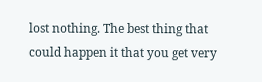lost nothing. The best thing that could happen it that you get very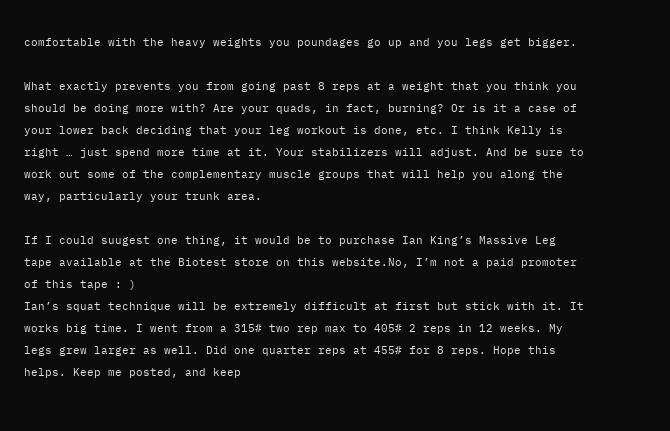comfortable with the heavy weights you poundages go up and you legs get bigger.

What exactly prevents you from going past 8 reps at a weight that you think you should be doing more with? Are your quads, in fact, burning? Or is it a case of your lower back deciding that your leg workout is done, etc. I think Kelly is right … just spend more time at it. Your stabilizers will adjust. And be sure to work out some of the complementary muscle groups that will help you along the way, particularly your trunk area.

If I could suugest one thing, it would be to purchase Ian King’s Massive Leg tape available at the Biotest store on this website.No, I’m not a paid promoter of this tape : )
Ian’s squat technique will be extremely difficult at first but stick with it. It works big time. I went from a 315# two rep max to 405# 2 reps in 12 weeks. My legs grew larger as well. Did one quarter reps at 455# for 8 reps. Hope this helps. Keep me posted, and keep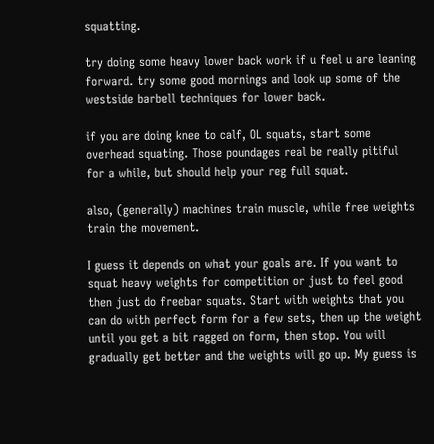squatting.

try doing some heavy lower back work if u feel u are leaning forward. try some good mornings and look up some of the westside barbell techniques for lower back.

if you are doing knee to calf, OL squats, start some overhead squating. Those poundages real be really pitiful for a while, but should help your reg full squat.

also, (generally) machines train muscle, while free weights train the movement.

I guess it depends on what your goals are. If you want to squat heavy weights for competition or just to feel good then just do freebar squats. Start with weights that you can do with perfect form for a few sets, then up the weight until you get a bit ragged on form, then stop. You will gradually get better and the weights will go up. My guess is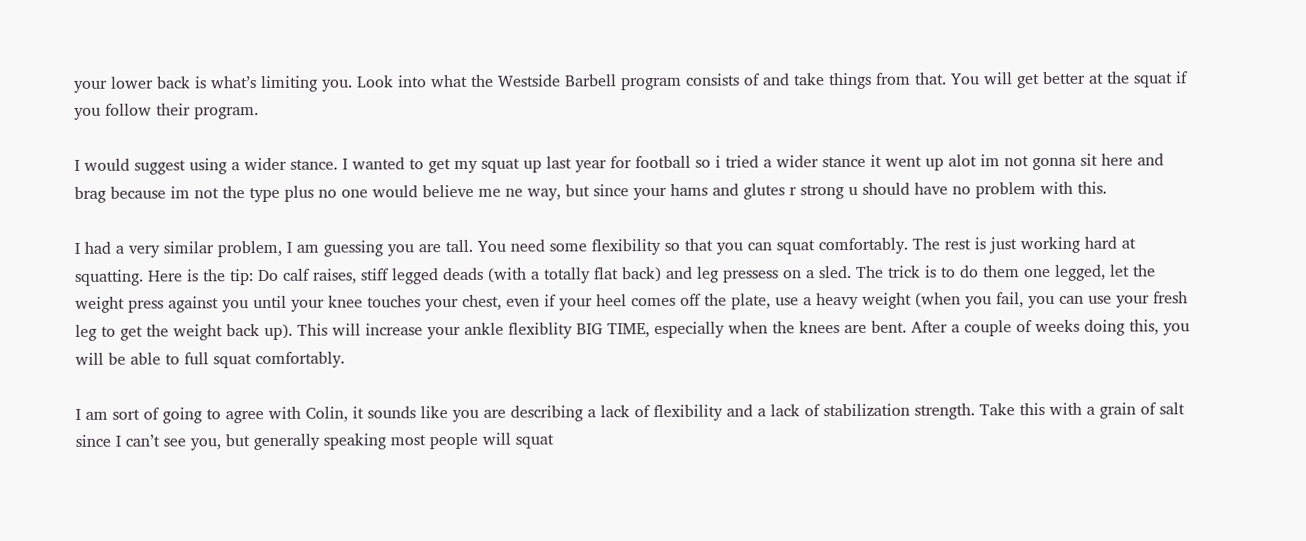your lower back is what’s limiting you. Look into what the Westside Barbell program consists of and take things from that. You will get better at the squat if you follow their program.

I would suggest using a wider stance. I wanted to get my squat up last year for football so i tried a wider stance it went up alot im not gonna sit here and brag because im not the type plus no one would believe me ne way, but since your hams and glutes r strong u should have no problem with this.

I had a very similar problem, I am guessing you are tall. You need some flexibility so that you can squat comfortably. The rest is just working hard at squatting. Here is the tip: Do calf raises, stiff legged deads (with a totally flat back) and leg pressess on a sled. The trick is to do them one legged, let the weight press against you until your knee touches your chest, even if your heel comes off the plate, use a heavy weight (when you fail, you can use your fresh leg to get the weight back up). This will increase your ankle flexiblity BIG TIME, especially when the knees are bent. After a couple of weeks doing this, you will be able to full squat comfortably.

I am sort of going to agree with Colin, it sounds like you are describing a lack of flexibility and a lack of stabilization strength. Take this with a grain of salt since I can’t see you, but generally speaking most people will squat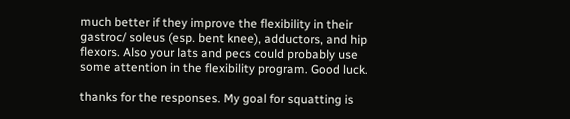much better if they improve the flexibility in their gastroc/ soleus (esp. bent knee), adductors, and hip flexors. Also your lats and pecs could probably use some attention in the flexibility program. Good luck.

thanks for the responses. My goal for squatting is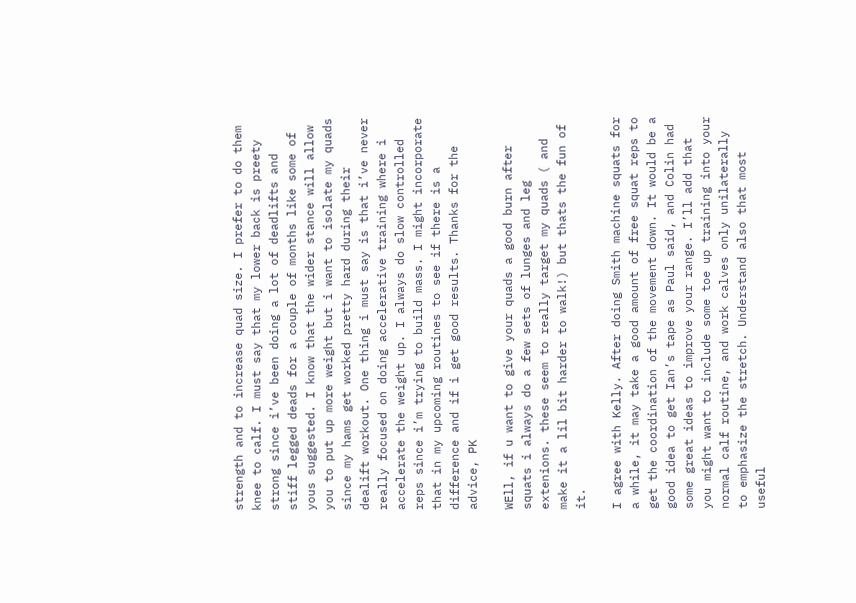strength and to increase quad size. I prefer to do them knee to calf. I must say that my lower back is preety strong since i’ve been doing a lot of deadlifts and stiff legged deads for a couple of months like some of yous suggested. I know that the wider stance will allow you to put up more weight but i want to isolate my quads since my hams get worked pretty hard during their dealift workout. One thing i must say is that i’ve never really focused on doing accelerative training where i accelerate the weight up. I always do slow controlled reps since i’m trying to build mass. I might incorporate that in my upcoming routines to see if there is a difference and if i get good results. Thanks for the advice, PK

WEll, if u want to give your quads a good burn after squats i always do a few sets of lunges and leg extenions. these seem to really target my quads ( and make it a lil bit harder to walk!) but thats the fun of it.

I agree with Kelly. After doing Smith machine squats for a while, it may take a good amount of free squat reps to get the coordination of the movement down. It would be a good idea to get Ian’s tape as Paul said, and Colin had some great ideas to improve your range. I’ll add that you might want to include some toe up training into your normal calf routine, and work calves only unilaterally to emphasize the stretch. Understand also that most useful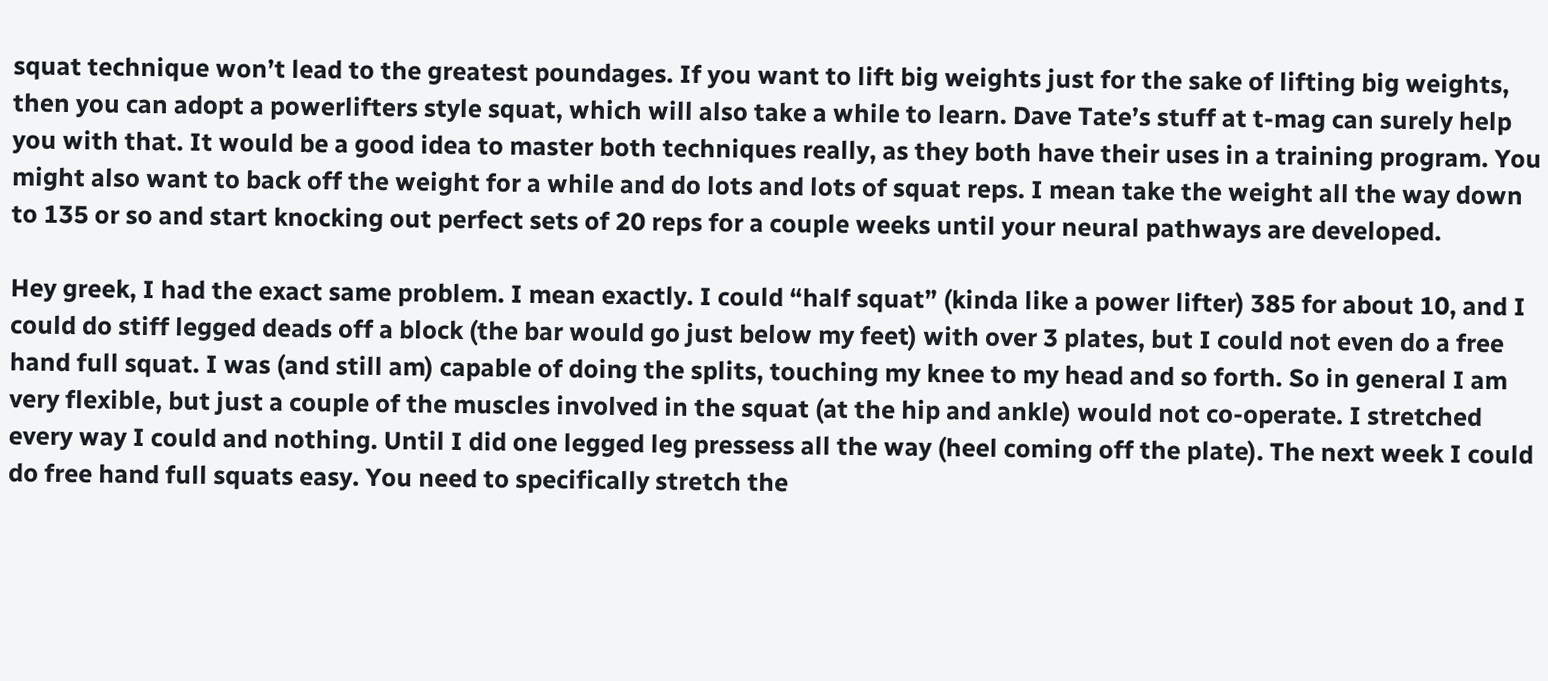squat technique won’t lead to the greatest poundages. If you want to lift big weights just for the sake of lifting big weights, then you can adopt a powerlifters style squat, which will also take a while to learn. Dave Tate’s stuff at t-mag can surely help you with that. It would be a good idea to master both techniques really, as they both have their uses in a training program. You might also want to back off the weight for a while and do lots and lots of squat reps. I mean take the weight all the way down to 135 or so and start knocking out perfect sets of 20 reps for a couple weeks until your neural pathways are developed.

Hey greek, I had the exact same problem. I mean exactly. I could “half squat” (kinda like a power lifter) 385 for about 10, and I could do stiff legged deads off a block (the bar would go just below my feet) with over 3 plates, but I could not even do a free hand full squat. I was (and still am) capable of doing the splits, touching my knee to my head and so forth. So in general I am very flexible, but just a couple of the muscles involved in the squat (at the hip and ankle) would not co-operate. I stretched every way I could and nothing. Until I did one legged leg pressess all the way (heel coming off the plate). The next week I could do free hand full squats easy. You need to specifically stretch the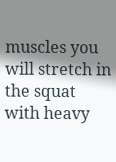muscles you will stretch in the squat with heavy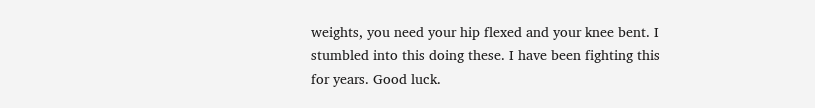weights, you need your hip flexed and your knee bent. I stumbled into this doing these. I have been fighting this for years. Good luck.